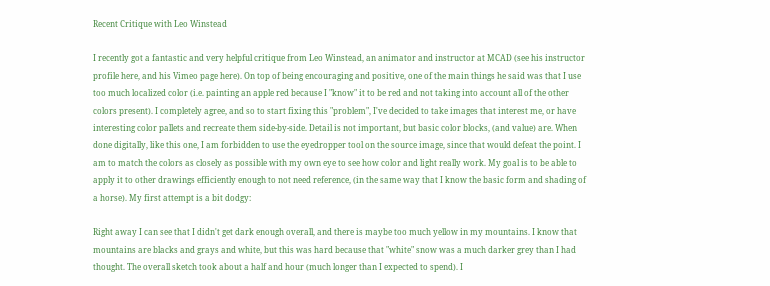Recent Critique with Leo Winstead

I recently got a fantastic and very helpful critique from Leo Winstead, an animator and instructor at MCAD (see his instructor profile here, and his Vimeo page here). On top of being encouraging and positive, one of the main things he said was that I use too much localized color (i.e. painting an apple red because I "know" it to be red and not taking into account all of the other colors present). I completely agree, and so to start fixing this "problem", I've decided to take images that interest me, or have interesting color pallets and recreate them side-by-side. Detail is not important, but basic color blocks, (and value) are. When done digitally, like this one, I am forbidden to use the eyedropper tool on the source image, since that would defeat the point. I am to match the colors as closely as possible with my own eye to see how color and light really work. My goal is to be able to apply it to other drawings efficiently enough to not need reference, (in the same way that I know the basic form and shading of a horse). My first attempt is a bit dodgy:

Right away I can see that I didn't get dark enough overall, and there is maybe too much yellow in my mountains. I know that mountains are blacks and grays and white, but this was hard because that "white" snow was a much darker grey than I had thought. The overall sketch took about a half and hour (much longer than I expected to spend). I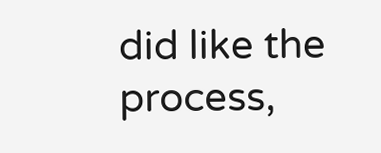did like the process,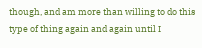though, and am more than willing to do this type of thing again and again until I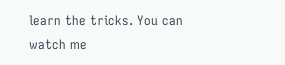learn the tricks. You can watch me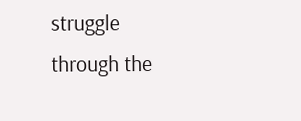struggle through the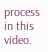process in this video.